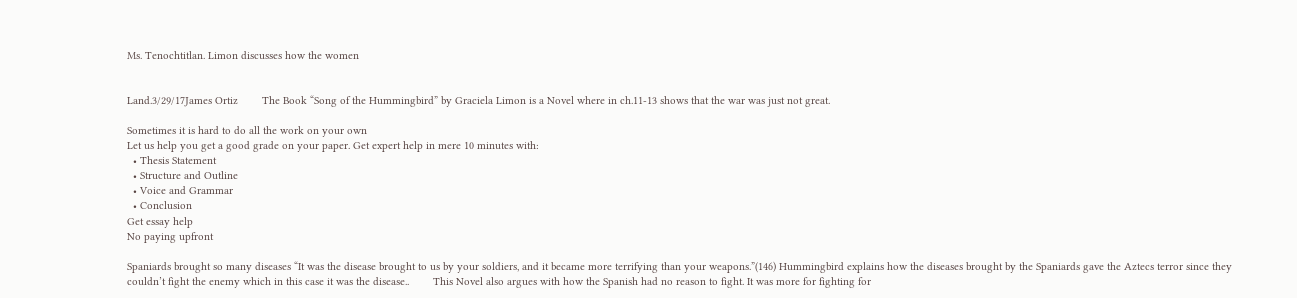Ms. Tenochtitlan. Limon discusses how the women


Land.3/29/17James Ortiz        The Book “Song of the Hummingbird” by Graciela Limon is a Novel where in ch.11-13 shows that the war was just not great.

Sometimes it is hard to do all the work on your own
Let us help you get a good grade on your paper. Get expert help in mere 10 minutes with:
  • Thesis Statement
  • Structure and Outline
  • Voice and Grammar
  • Conclusion
Get essay help
No paying upfront

Spaniards brought so many diseases “It was the disease brought to us by your soldiers, and it became more terrifying than your weapons.”(146) Hummingbird explains how the diseases brought by the Spaniards gave the Aztecs terror since they couldn’t fight the enemy which in this case it was the disease..        This Novel also argues with how the Spanish had no reason to fight. It was more for fighting for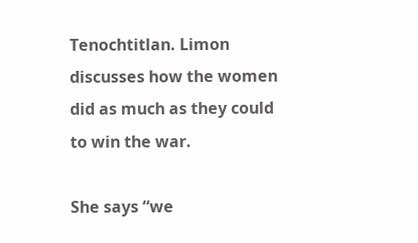Tenochtitlan. Limon discusses how the women did as much as they could to win the war.

She says “we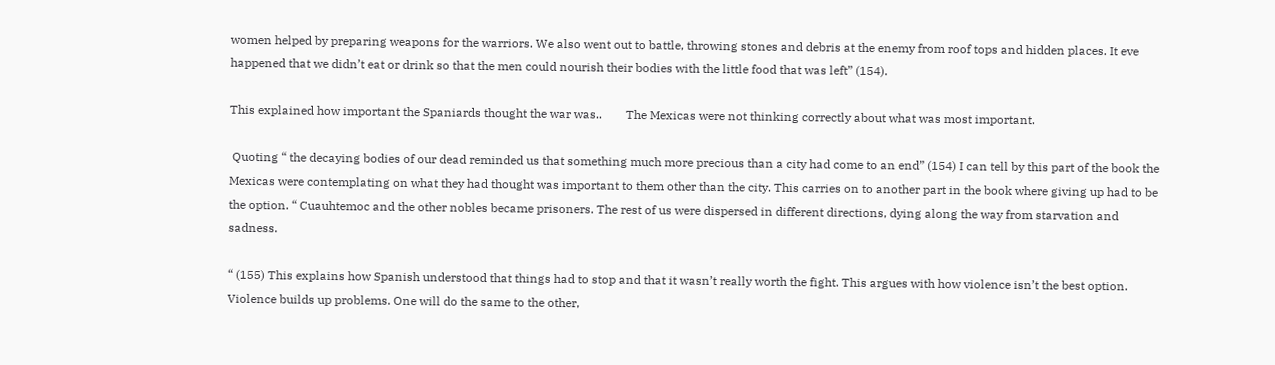women helped by preparing weapons for the warriors. We also went out to battle, throwing stones and debris at the enemy from roof tops and hidden places. It eve happened that we didn’t eat or drink so that the men could nourish their bodies with the little food that was left” (154).

This explained how important the Spaniards thought the war was..        The Mexicas were not thinking correctly about what was most important.

 Quoting “ the decaying bodies of our dead reminded us that something much more precious than a city had come to an end” (154) I can tell by this part of the book the Mexicas were contemplating on what they had thought was important to them other than the city. This carries on to another part in the book where giving up had to be the option. “ Cuauhtemoc and the other nobles became prisoners. The rest of us were dispersed in different directions, dying along the way from starvation and sadness.

“ (155) This explains how Spanish understood that things had to stop and that it wasn’t really worth the fight. This argues with how violence isn’t the best option. Violence builds up problems. One will do the same to the other,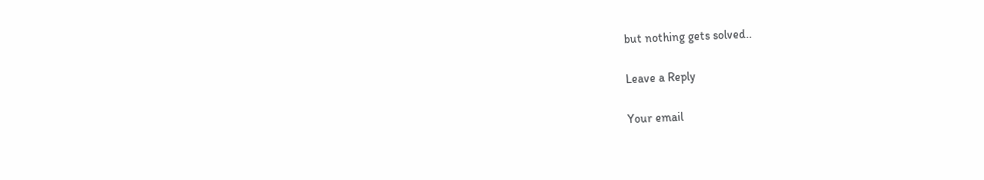but nothing gets solved..

Leave a Reply

Your email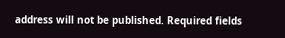address will not be published. Required fields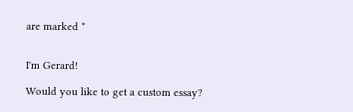are marked *


I'm Gerard!

Would you like to get a custom essay?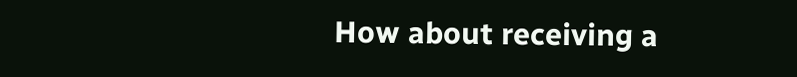How about receiving a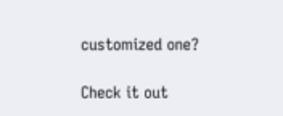customized one?

Check it out